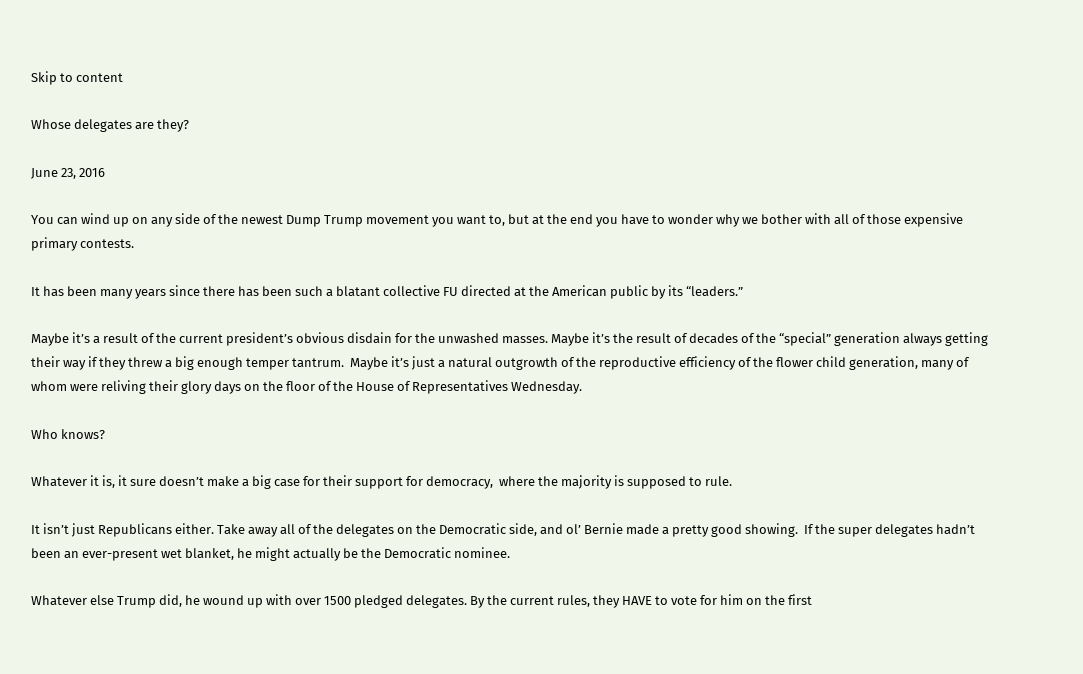Skip to content

Whose delegates are they?

June 23, 2016

You can wind up on any side of the newest Dump Trump movement you want to, but at the end you have to wonder why we bother with all of those expensive primary contests.

It has been many years since there has been such a blatant collective FU directed at the American public by its “leaders.”

Maybe it’s a result of the current president’s obvious disdain for the unwashed masses. Maybe it’s the result of decades of the “special” generation always getting their way if they threw a big enough temper tantrum.  Maybe it’s just a natural outgrowth of the reproductive efficiency of the flower child generation, many of whom were reliving their glory days on the floor of the House of Representatives Wednesday.

Who knows?

Whatever it is, it sure doesn’t make a big case for their support for democracy,  where the majority is supposed to rule.

It isn’t just Republicans either. Take away all of the delegates on the Democratic side, and ol’ Bernie made a pretty good showing.  If the super delegates hadn’t been an ever-present wet blanket, he might actually be the Democratic nominee.

Whatever else Trump did, he wound up with over 1500 pledged delegates. By the current rules, they HAVE to vote for him on the first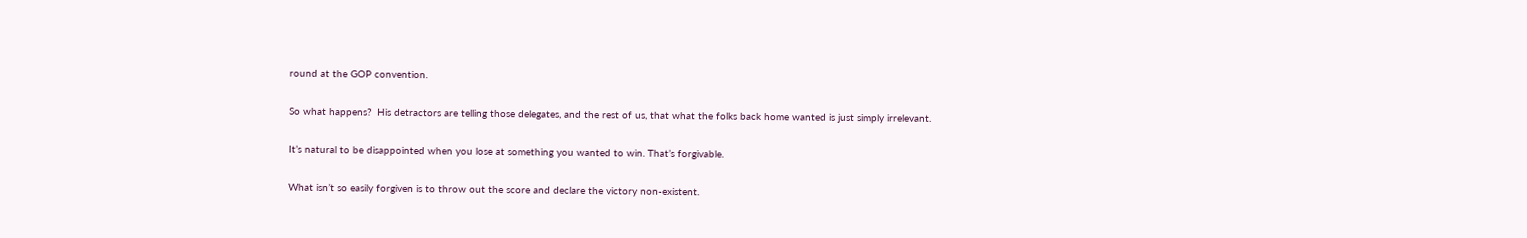round at the GOP convention.

So what happens?  His detractors are telling those delegates, and the rest of us, that what the folks back home wanted is just simply irrelevant.

It’s natural to be disappointed when you lose at something you wanted to win. That’s forgivable.

What isn’t so easily forgiven is to throw out the score and declare the victory non-existent.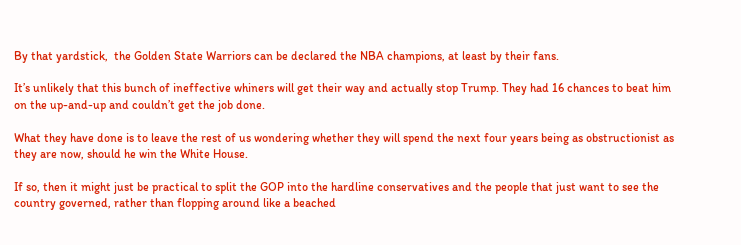By that yardstick,  the Golden State Warriors can be declared the NBA champions, at least by their fans.

It’s unlikely that this bunch of ineffective whiners will get their way and actually stop Trump. They had 16 chances to beat him on the up-and-up and couldn’t get the job done.

What they have done is to leave the rest of us wondering whether they will spend the next four years being as obstructionist as they are now, should he win the White House.

If so, then it might just be practical to split the GOP into the hardline conservatives and the people that just want to see the country governed, rather than flopping around like a beached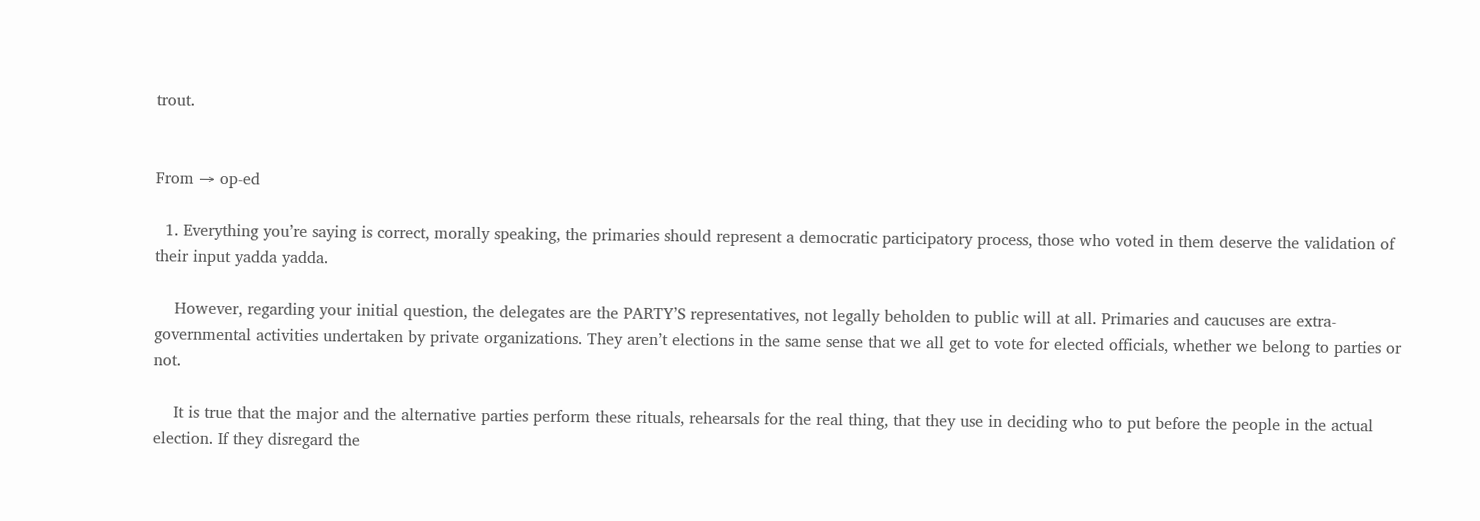trout.


From → op-ed

  1. Everything you’re saying is correct, morally speaking, the primaries should represent a democratic participatory process, those who voted in them deserve the validation of their input yadda yadda.

    However, regarding your initial question, the delegates are the PARTY’S representatives, not legally beholden to public will at all. Primaries and caucuses are extra-governmental activities undertaken by private organizations. They aren’t elections in the same sense that we all get to vote for elected officials, whether we belong to parties or not.

    It is true that the major and the alternative parties perform these rituals, rehearsals for the real thing, that they use in deciding who to put before the people in the actual election. If they disregard the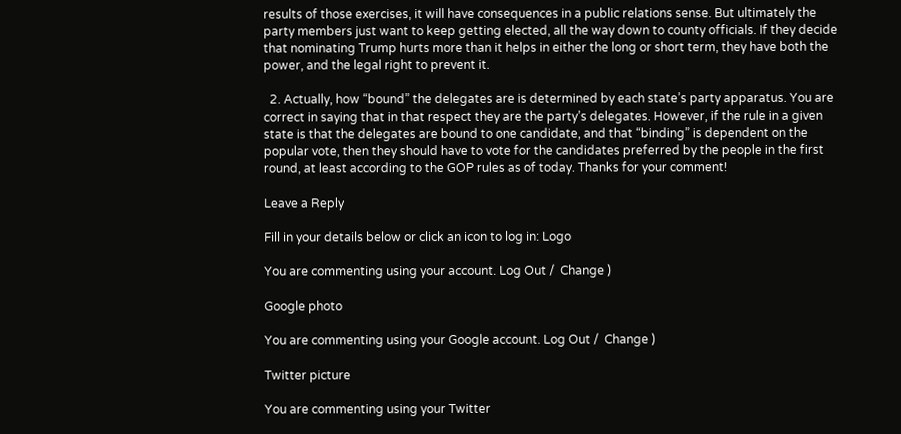results of those exercises, it will have consequences in a public relations sense. But ultimately the party members just want to keep getting elected, all the way down to county officials. If they decide that nominating Trump hurts more than it helps in either the long or short term, they have both the power, and the legal right to prevent it.

  2. Actually, how “bound” the delegates are is determined by each state’s party apparatus. You are correct in saying that in that respect they are the party’s delegates. However, if the rule in a given state is that the delegates are bound to one candidate, and that “binding” is dependent on the popular vote, then they should have to vote for the candidates preferred by the people in the first round, at least according to the GOP rules as of today. Thanks for your comment!

Leave a Reply

Fill in your details below or click an icon to log in: Logo

You are commenting using your account. Log Out /  Change )

Google photo

You are commenting using your Google account. Log Out /  Change )

Twitter picture

You are commenting using your Twitter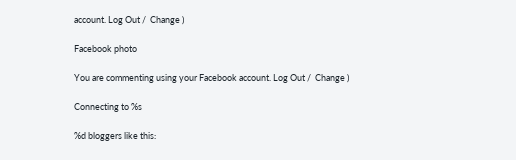account. Log Out /  Change )

Facebook photo

You are commenting using your Facebook account. Log Out /  Change )

Connecting to %s

%d bloggers like this: